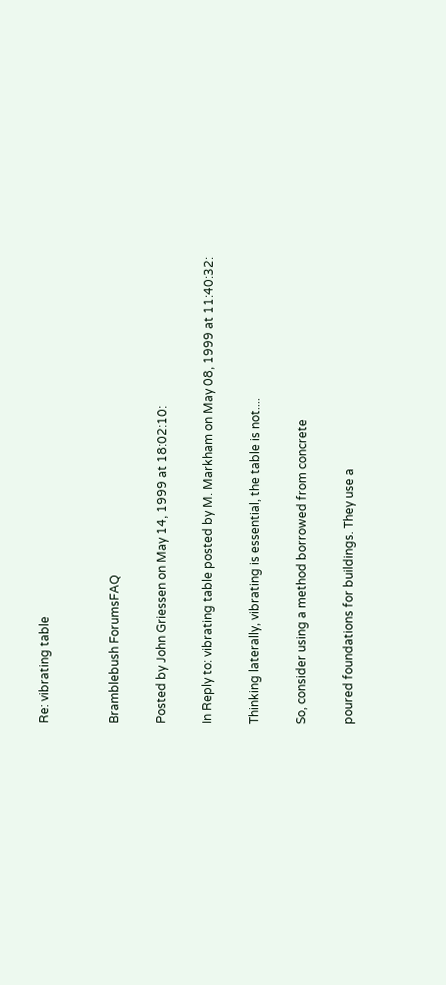Re: vibrating table


Bramblebush ForumsFAQ

Posted by John Griessen on May 14, 1999 at 18:02:10:

In Reply to: vibrating table posted by M. Markham on May 08, 1999 at 11:40:32:

Thinking laterally, vibrating is essential, the table is not....

So, consider using a method borrowed from concrete

poured foundations for buildings. They use a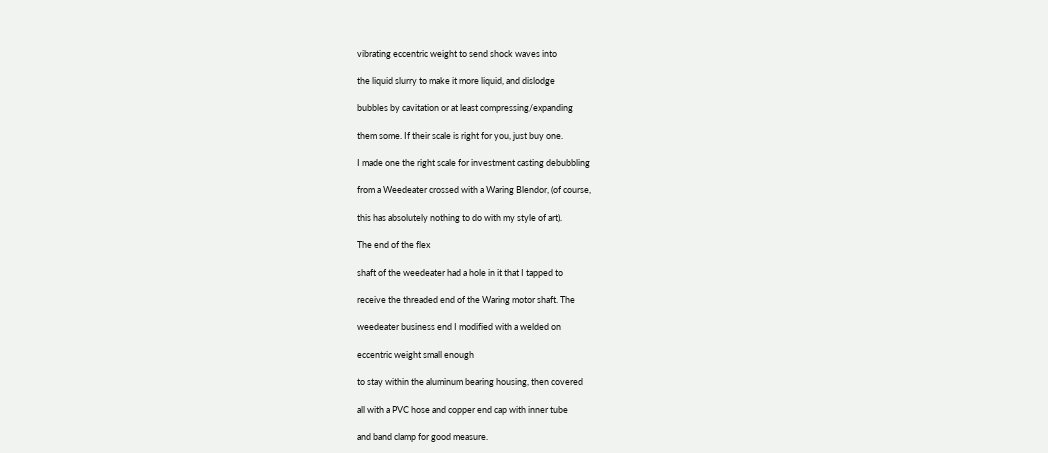vibrating eccentric weight to send shock waves into

the liquid slurry to make it more liquid, and dislodge

bubbles by cavitation or at least compressing/expanding

them some. If their scale is right for you, just buy one.

I made one the right scale for investment casting debubbling

from a Weedeater crossed with a Waring Blendor, (of course,

this has absolutely nothing to do with my style of art).

The end of the flex

shaft of the weedeater had a hole in it that I tapped to

receive the threaded end of the Waring motor shaft. The

weedeater business end I modified with a welded on

eccentric weight small enough

to stay within the aluminum bearing housing, then covered

all with a PVC hose and copper end cap with inner tube

and band clamp for good measure.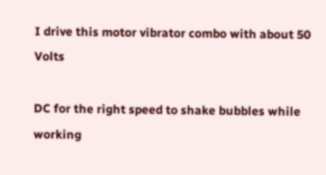I drive this motor vibrator combo with about 50 Volts

DC for the right speed to shake bubbles while working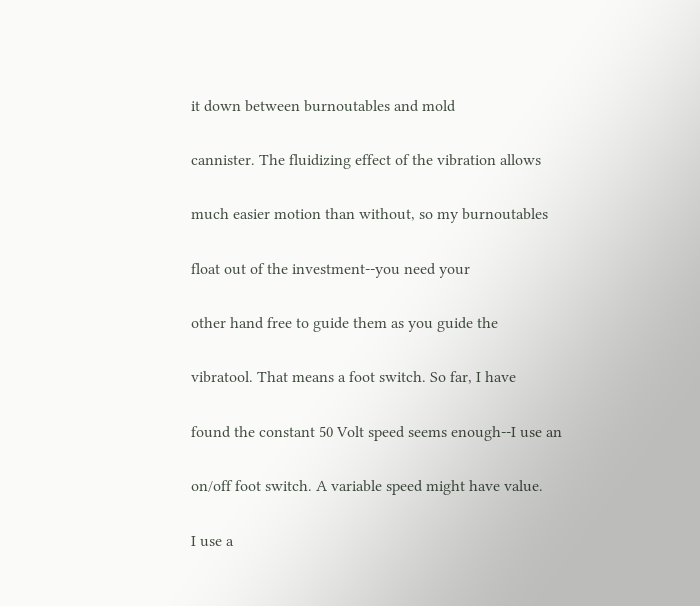it down between burnoutables and mold

cannister. The fluidizing effect of the vibration allows

much easier motion than without, so my burnoutables

float out of the investment--you need your

other hand free to guide them as you guide the

vibratool. That means a foot switch. So far, I have

found the constant 50 Volt speed seems enough--I use an

on/off foot switch. A variable speed might have value.

I use a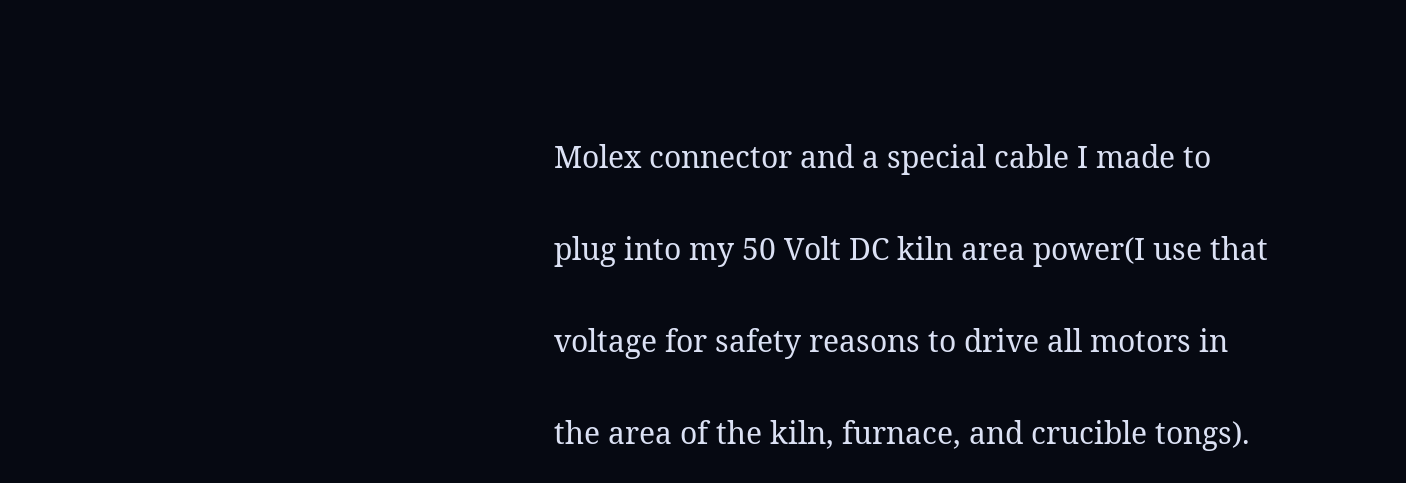Molex connector and a special cable I made to

plug into my 50 Volt DC kiln area power(I use that

voltage for safety reasons to drive all motors in

the area of the kiln, furnace, and crucible tongs).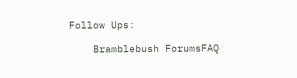Follow Ups:

    Bramblebush ForumsFAQ